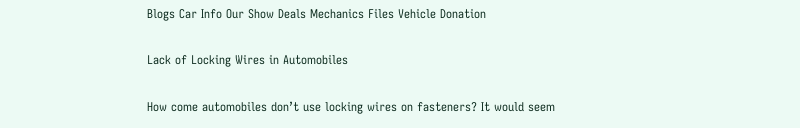Blogs Car Info Our Show Deals Mechanics Files Vehicle Donation

Lack of Locking Wires in Automobiles

How come automobiles don’t use locking wires on fasteners? It would seem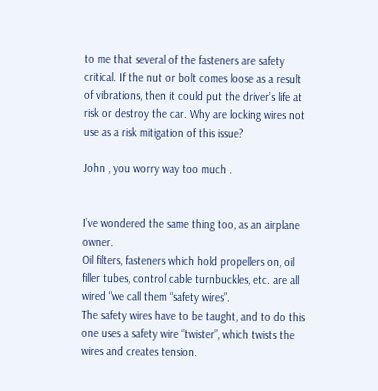to me that several of the fasteners are safety critical. If the nut or bolt comes loose as a result of vibrations, then it could put the driver’s life at risk or destroy the car. Why are locking wires not use as a risk mitigation of this issue?

John , you worry way too much .


I’ve wondered the same thing too, as an airplane owner.
Oil filters, fasteners which hold propellers on, oil filler tubes, control cable turnbuckles, etc. are all wired "we call them “safety wires”.
The safety wires have to be taught, and to do this one uses a safety wire “twister”, which twists the wires and creates tension.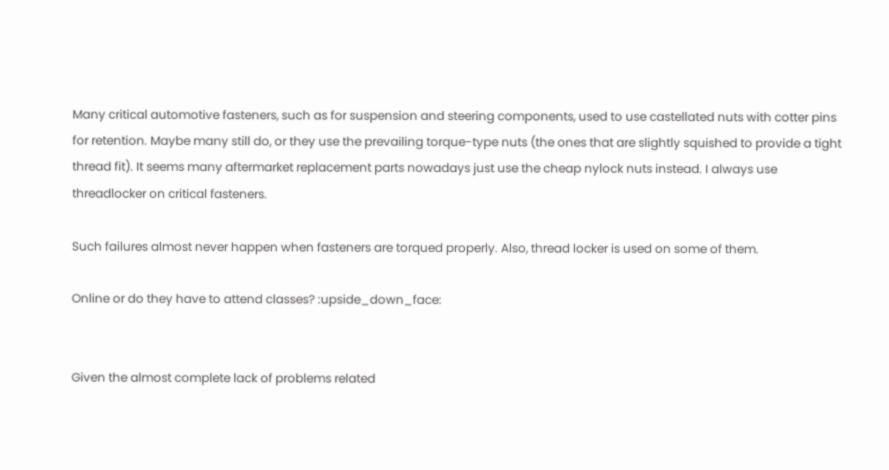Many critical automotive fasteners, such as for suspension and steering components, used to use castellated nuts with cotter pins for retention. Maybe many still do, or they use the prevailing torque-type nuts (the ones that are slightly squished to provide a tight thread fit). It seems many aftermarket replacement parts nowadays just use the cheap nylock nuts instead. I always use threadlocker on critical fasteners.

Such failures almost never happen when fasteners are torqued properly. Also, thread locker is used on some of them.

Online or do they have to attend classes? :upside_down_face:


Given the almost complete lack of problems related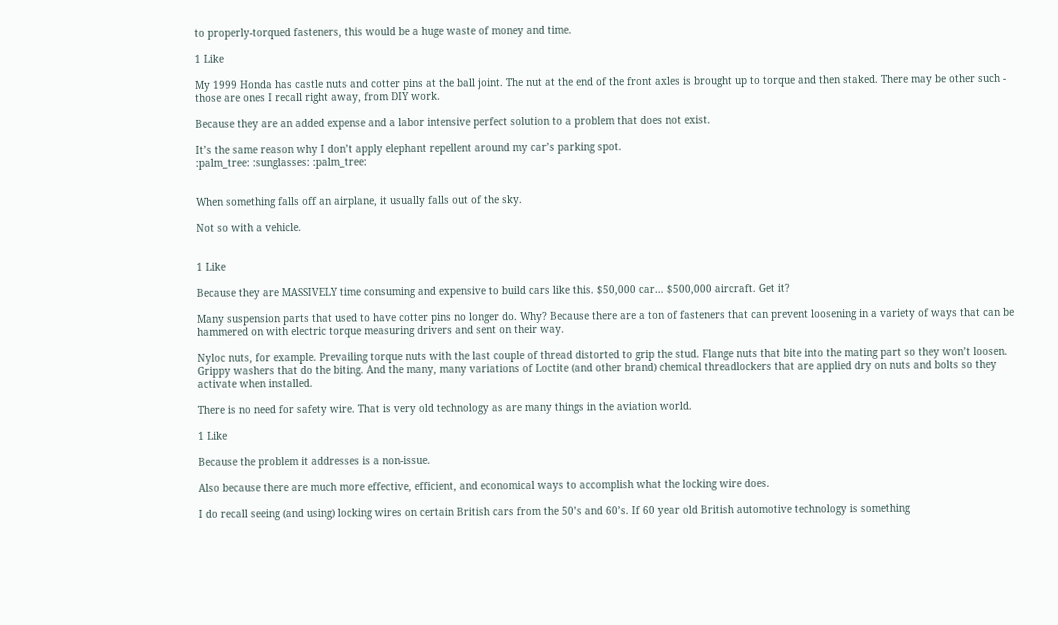to properly-torqued fasteners, this would be a huge waste of money and time.

1 Like

My 1999 Honda has castle nuts and cotter pins at the ball joint. The nut at the end of the front axles is brought up to torque and then staked. There may be other such - those are ones I recall right away, from DIY work.

Because they are an added expense and a labor intensive perfect solution to a problem that does not exist.

It’s the same reason why I don’t apply elephant repellent around my car’s parking spot.
:palm_tree: :sunglasses: :palm_tree:


When something falls off an airplane, it usually falls out of the sky.

Not so with a vehicle.


1 Like

Because they are MASSIVELY time consuming and expensive to build cars like this. $50,000 car… $500,000 aircraft. Get it?

Many suspension parts that used to have cotter pins no longer do. Why? Because there are a ton of fasteners that can prevent loosening in a variety of ways that can be hammered on with electric torque measuring drivers and sent on their way.

Nyloc nuts, for example. Prevailing torque nuts with the last couple of thread distorted to grip the stud. Flange nuts that bite into the mating part so they won’t loosen. Grippy washers that do the biting. And the many, many variations of Loctite (and other brand) chemical threadlockers that are applied dry on nuts and bolts so they activate when installed.

There is no need for safety wire. That is very old technology as are many things in the aviation world.

1 Like

Because the problem it addresses is a non-issue.

Also because there are much more effective, efficient, and economical ways to accomplish what the locking wire does.

I do recall seeing (and using) locking wires on certain British cars from the 50’s and 60’s. If 60 year old British automotive technology is something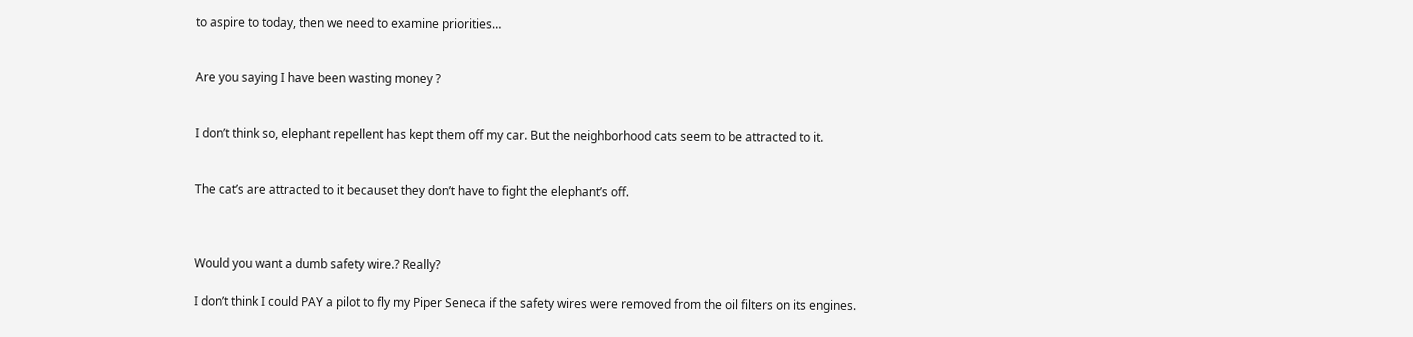to aspire to today, then we need to examine priorities…


Are you saying I have been wasting money ?


I don’t think so, elephant repellent has kept them off my car. But the neighborhood cats seem to be attracted to it.


The cat’s are attracted to it becauset they don’t have to fight the elephant’s off.



Would you want a dumb safety wire.? Really?

I don’t think I could PAY a pilot to fly my Piper Seneca if the safety wires were removed from the oil filters on its engines.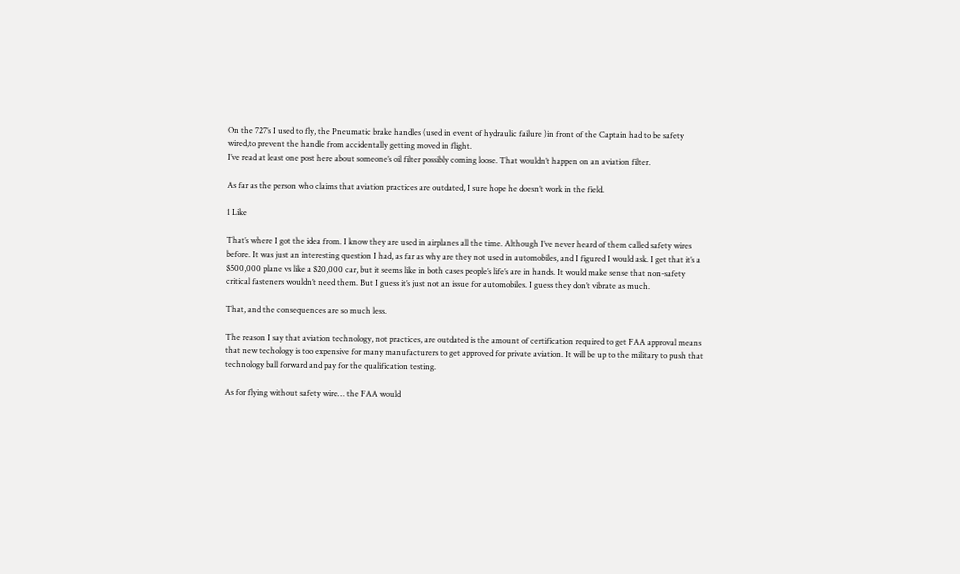On the 727’s I used to fly, the Pneumatic brake handles (used in event of hydraulic failure )in front of the Captain had to be safety wired,to prevent the handle from accidentally getting moved in flight.
I’ve read at least one post here about someone’s oil filter possibly coming loose. That wouldn’t happen on an aviation filter.

As far as the person who claims that aviation practices are outdated, I sure hope he doesn’t work in the field.

1 Like

That’s where I got the idea from. I know they are used in airplanes all the time. Although I’ve never heard of them called safety wires before. It was just an interesting question I had, as far as why are they not used in automobiles, and I figured I would ask. I get that it’s a $500,000 plane vs like a $20,000 car, but it seems like in both cases people’s life’s are in hands. It would make sense that non-safety critical fasteners wouldn’t need them. But I guess it’s just not an issue for automobiles. I guess they don’t vibrate as much.

That, and the consequences are so much less.

The reason I say that aviation technology, not practices, are outdated is the amount of certification required to get FAA approval means that new techology is too expensive for many manufacturers to get approved for private aviation. It will be up to the military to push that technology ball forward and pay for the qualification testing.

As for flying without safety wire… the FAA would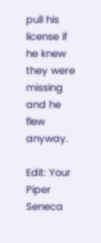pull his license if he knew they were missing and he flew anyway.

Edit: Your Piper Seneca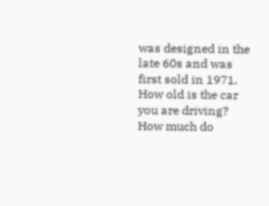was designed in the late 60s and was first sold in 1971. How old is the car you are driving? How much do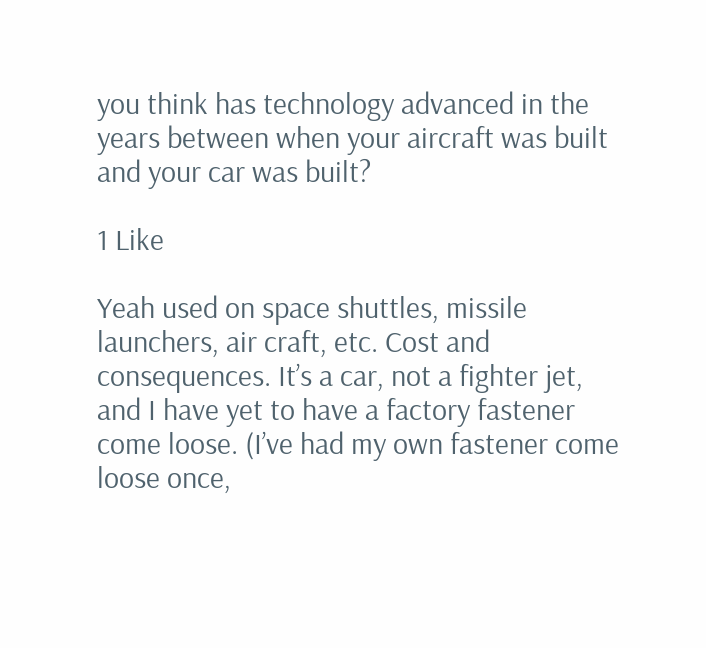you think has technology advanced in the years between when your aircraft was built and your car was built?

1 Like

Yeah used on space shuttles, missile launchers, air craft, etc. Cost and consequences. It’s a car, not a fighter jet, and I have yet to have a factory fastener come loose. (I’ve had my own fastener come loose once,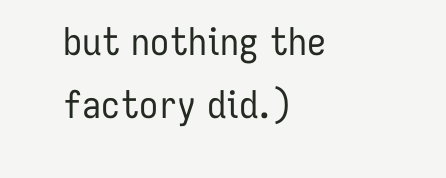but nothing the factory did.)